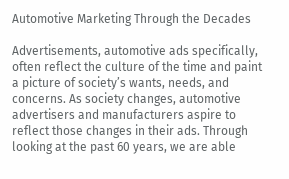Automotive Marketing Through the Decades

Advertisements, automotive ads specifically, often reflect the culture of the time and paint a picture of society’s wants, needs, and concerns. As society changes, automotive advertisers and manufacturers aspire to reflect those changes in their ads. Through looking at the past 60 years, we are able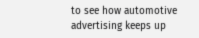to see how automotive advertising keeps up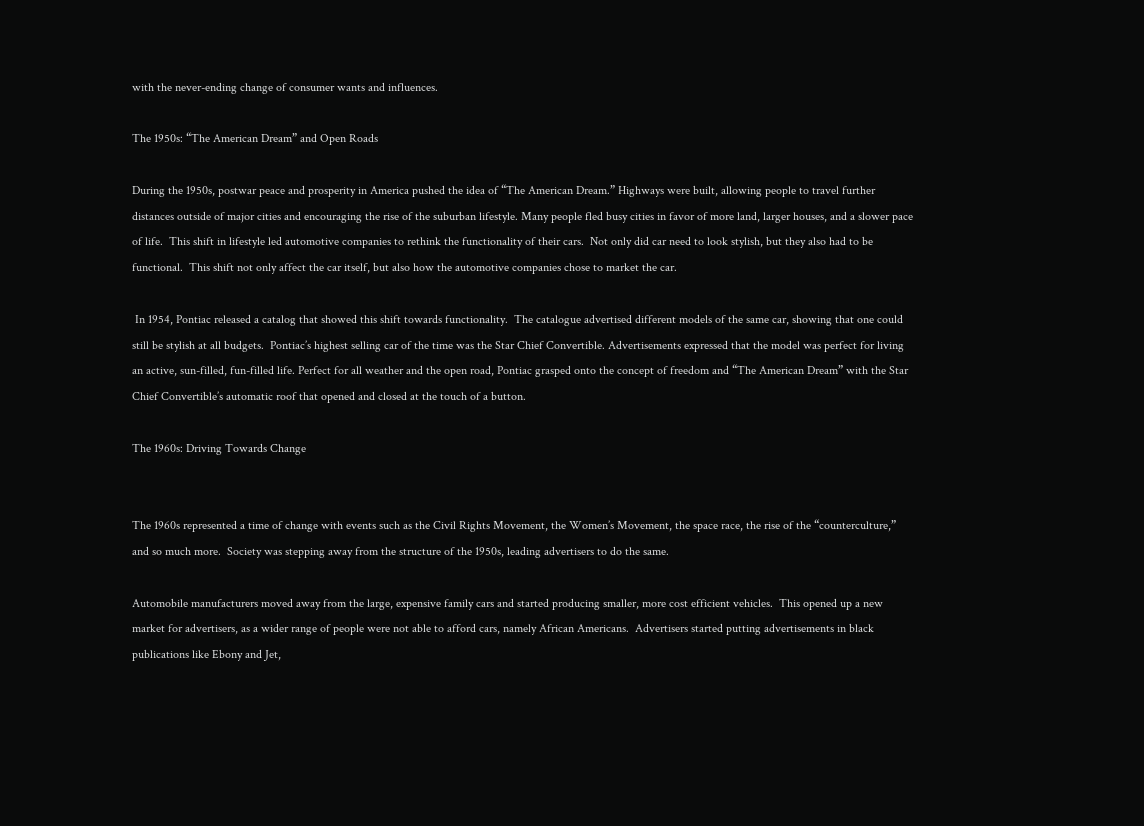with the never-ending change of consumer wants and influences.

The 1950s: “The American Dream” and Open Roads

During the 1950s, postwar peace and prosperity in America pushed the idea of “The American Dream.” Highways were built, allowing people to travel further distances outside of major cities and encouraging the rise of the suburban lifestyle. Many people fled busy cities in favor of more land, larger houses, and a slower pace of life.  This shift in lifestyle led automotive companies to rethink the functionality of their cars.  Not only did car need to look stylish, but they also had to be functional.  This shift not only affect the car itself, but also how the automotive companies chose to market the car.

 In 1954, Pontiac released a catalog that showed this shift towards functionality.  The catalogue advertised different models of the same car, showing that one could still be stylish at all budgets.  Pontiac’s highest selling car of the time was the Star Chief Convertible. Advertisements expressed that the model was perfect for living an active, sun-filled, fun-filled life. Perfect for all weather and the open road, Pontiac grasped onto the concept of freedom and “The American Dream” with the Star Chief Convertible’s automatic roof that opened and closed at the touch of a button.

The 1960s: Driving Towards Change


The 1960s represented a time of change with events such as the Civil Rights Movement, the Women’s Movement, the space race, the rise of the “counterculture,” and so much more.  Society was stepping away from the structure of the 1950s, leading advertisers to do the same.

Automobile manufacturers moved away from the large, expensive family cars and started producing smaller, more cost efficient vehicles.  This opened up a new market for advertisers, as a wider range of people were not able to afford cars, namely African Americans.  Advertisers started putting advertisements in black publications like Ebony and Jet,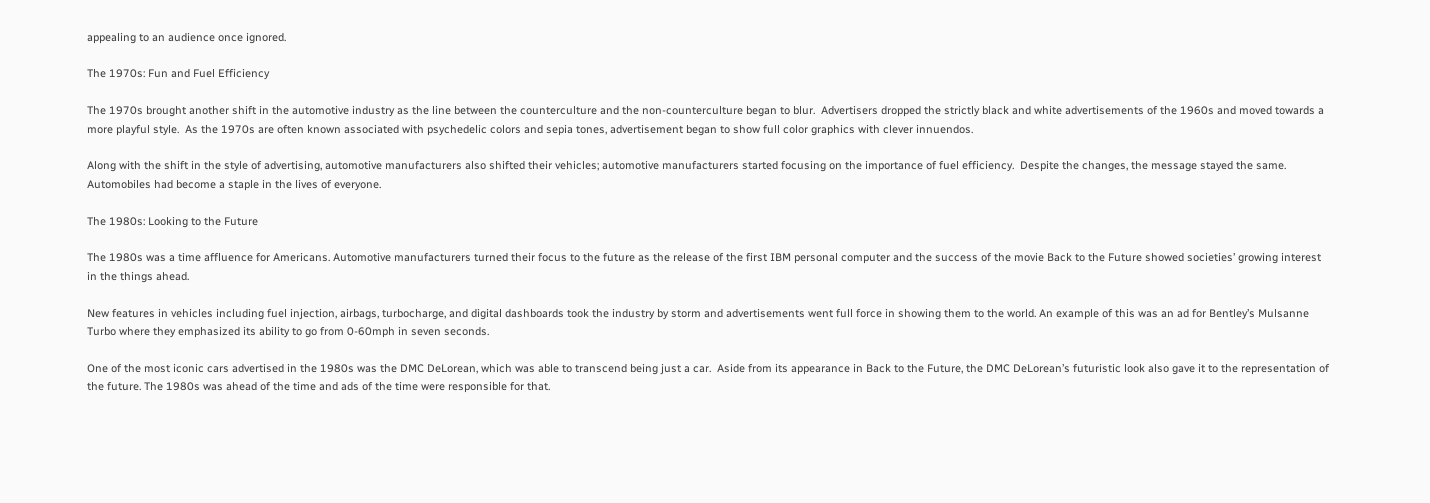appealing to an audience once ignored.

The 1970s: Fun and Fuel Efficiency

The 1970s brought another shift in the automotive industry as the line between the counterculture and the non-counterculture began to blur.  Advertisers dropped the strictly black and white advertisements of the 1960s and moved towards a more playful style.  As the 1970s are often known associated with psychedelic colors and sepia tones, advertisement began to show full color graphics with clever innuendos.

Along with the shift in the style of advertising, automotive manufacturers also shifted their vehicles; automotive manufacturers started focusing on the importance of fuel efficiency.  Despite the changes, the message stayed the same.  Automobiles had become a staple in the lives of everyone.

The 1980s: Looking to the Future

The 1980s was a time affluence for Americans. Automotive manufacturers turned their focus to the future as the release of the first IBM personal computer and the success of the movie Back to the Future showed societies’ growing interest in the things ahead.

New features in vehicles including fuel injection, airbags, turbocharge, and digital dashboards took the industry by storm and advertisements went full force in showing them to the world. An example of this was an ad for Bentley’s Mulsanne Turbo where they emphasized its ability to go from 0-60mph in seven seconds.

One of the most iconic cars advertised in the 1980s was the DMC DeLorean, which was able to transcend being just a car.  Aside from its appearance in Back to the Future, the DMC DeLorean’s futuristic look also gave it to the representation of the future. The 1980s was ahead of the time and ads of the time were responsible for that.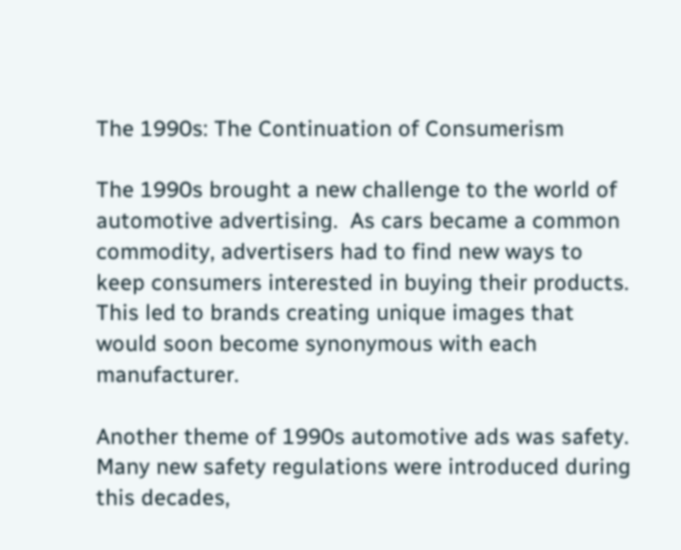The 1990s: The Continuation of Consumerism

The 1990s brought a new challenge to the world of automotive advertising.  As cars became a common commodity, advertisers had to find new ways to keep consumers interested in buying their products.  This led to brands creating unique images that would soon become synonymous with each manufacturer.

Another theme of 1990s automotive ads was safety.  Many new safety regulations were introduced during this decades,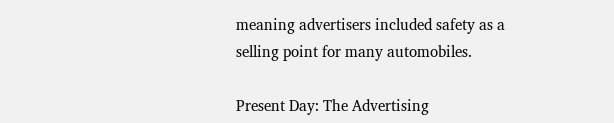meaning advertisers included safety as a selling point for many automobiles.

Present Day: The Advertising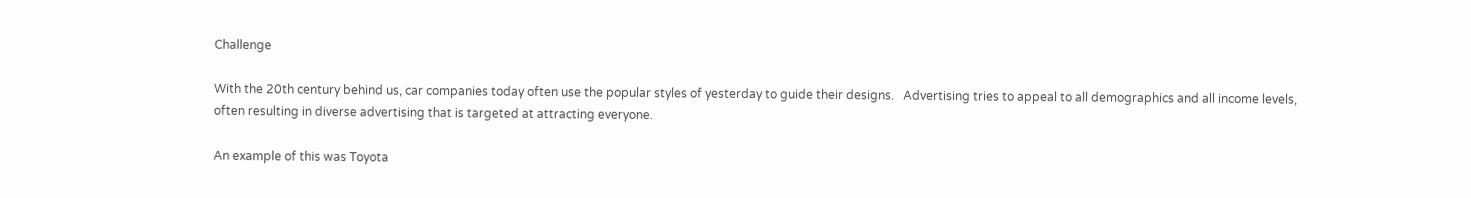Challenge

With the 20th century behind us, car companies today often use the popular styles of yesterday to guide their designs.   Advertising tries to appeal to all demographics and all income levels, often resulting in diverse advertising that is targeted at attracting everyone.

An example of this was Toyota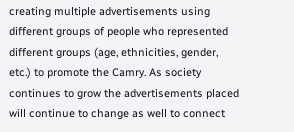creating multiple advertisements using different groups of people who represented different groups (age, ethnicities, gender, etc.) to promote the Camry. As society continues to grow the advertisements placed will continue to change as well to connect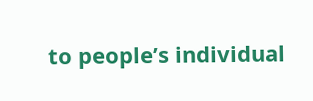to people’s individual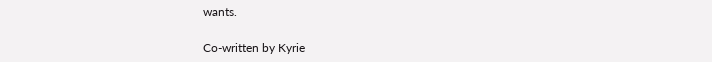wants.

Co-written by Kyrie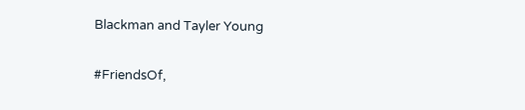Blackman and Tayler Young

#FriendsOf,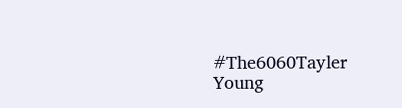#The6060Tayler Young